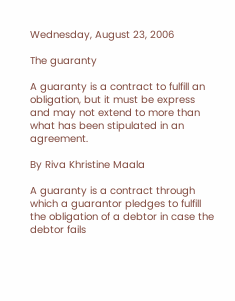Wednesday, August 23, 2006

The guaranty

A guaranty is a contract to fulfill an obligation, but it must be express and may not extend to more than what has been stipulated in an agreement.

By Riva Khristine Maala

A guaranty is a contract through which a guarantor pledges to fulfill the obligation of a debtor in case the debtor fails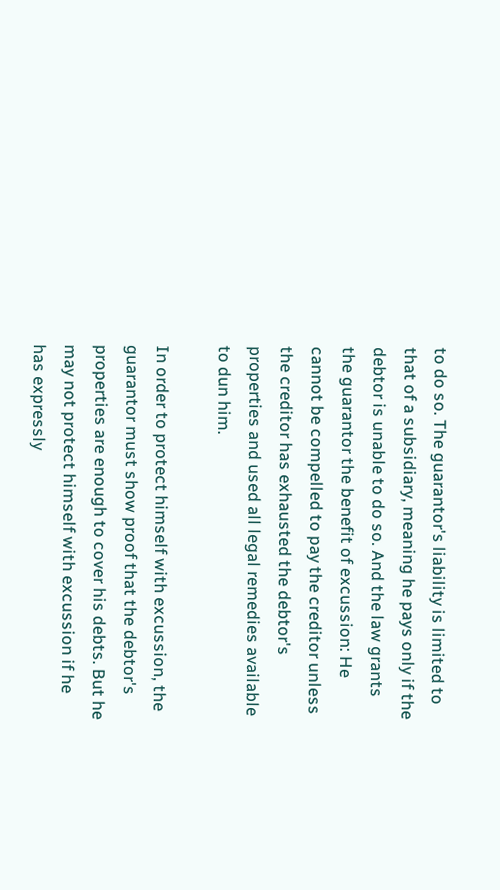to do so. The guarantor's liability is limited to that of a subsidiary, meaning he pays only if the debtor is unable to do so. And the law grants the guarantor the benefit of excussion: He cannot be compelled to pay the creditor unless the creditor has exhausted the debtor's properties and used all legal remedies available to dun him.

In order to protect himself with excussion, the guarantor must show proof that the debtor's properties are enough to cover his debts. But he may not protect himself with excussion if he has expressly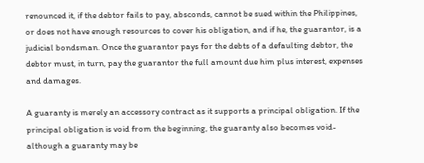renounced it, if the debtor fails to pay, absconds, cannot be sued within the Philippines, or does not have enough resources to cover his obligation, and if he, the guarantor, is a judicial bondsman. Once the guarantor pays for the debts of a defaulting debtor, the debtor must, in turn, pay the guarantor the full amount due him plus interest, expenses and damages.

A guaranty is merely an accessory contract as it supports a principal obligation. If the principal obligation is void from the beginning, the guaranty also becomes void-although a guaranty may be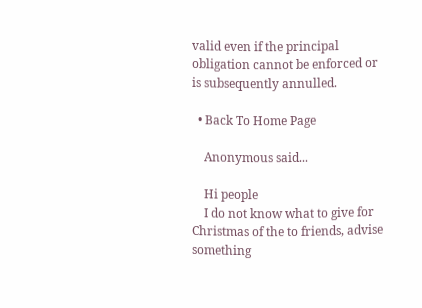valid even if the principal obligation cannot be enforced or is subsequently annulled.

  • Back To Home Page

    Anonymous said...

    Hi people
    I do not know what to give for Christmas of the to friends, advise something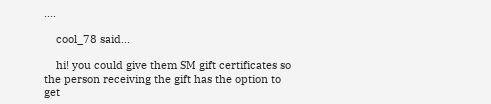....

    cool_78 said...

    hi! you could give them SM gift certificates so the person receiving the gift has the option to get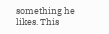something he likes. This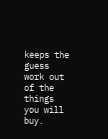keeps the guess work out of the things you will buy.